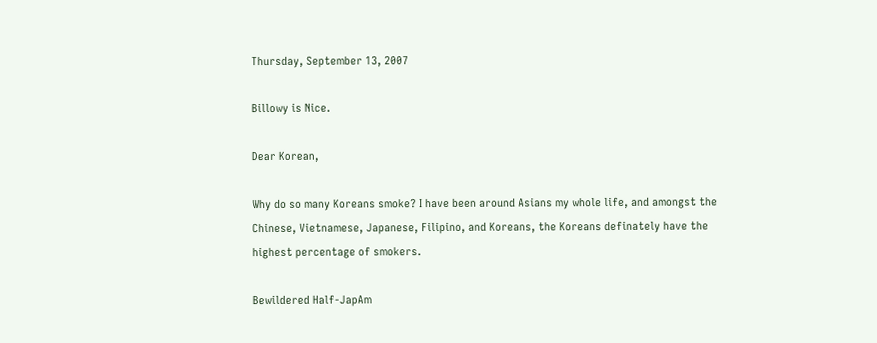Thursday, September 13, 2007

Billowy is Nice.

Dear Korean,

Why do so many Koreans smoke? I have been around Asians my whole life, and amongst the Chinese, Vietnamese, Japanese, Filipino, and Koreans, the Koreans definately have the highest percentage of smokers.

Bewildered Half-JapAm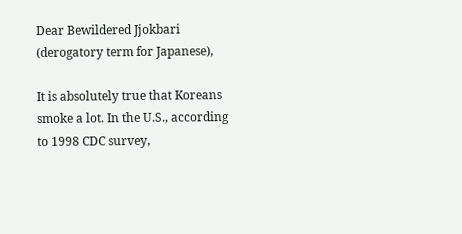Dear Bewildered Jjokbari (derogatory term for Japanese),

It is absolutely true that Koreans smoke a lot. In the U.S., according to 1998 CDC survey,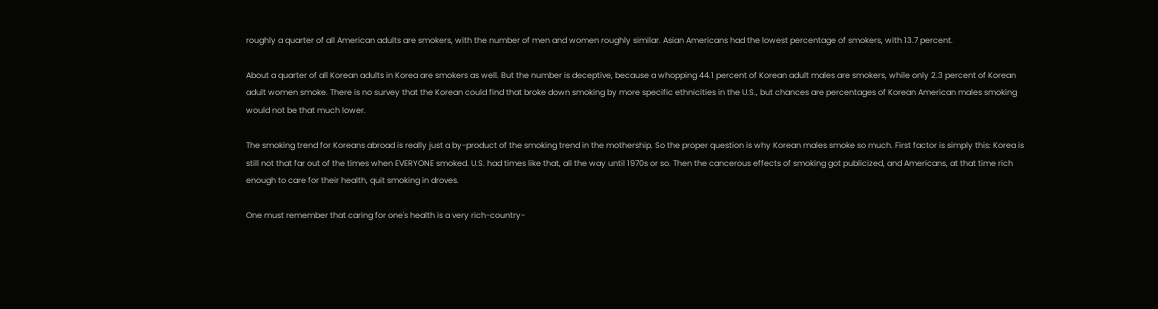roughly a quarter of all American adults are smokers, with the number of men and women roughly similar. Asian Americans had the lowest percentage of smokers, with 13.7 percent.

About a quarter of all Korean adults in Korea are smokers as well. But the number is deceptive, because a whopping 44.1 percent of Korean adult males are smokers, while only 2.3 percent of Korean adult women smoke. There is no survey that the Korean could find that broke down smoking by more specific ethnicities in the U.S., but chances are percentages of Korean American males smoking would not be that much lower.

The smoking trend for Koreans abroad is really just a by-product of the smoking trend in the mothership. So the proper question is why Korean males smoke so much. First factor is simply this: Korea is still not that far out of the times when EVERYONE smoked. U.S. had times like that, all the way until 1970s or so. Then the cancerous effects of smoking got publicized, and Americans, at that time rich enough to care for their health, quit smoking in droves.

One must remember that caring for one's health is a very rich-country-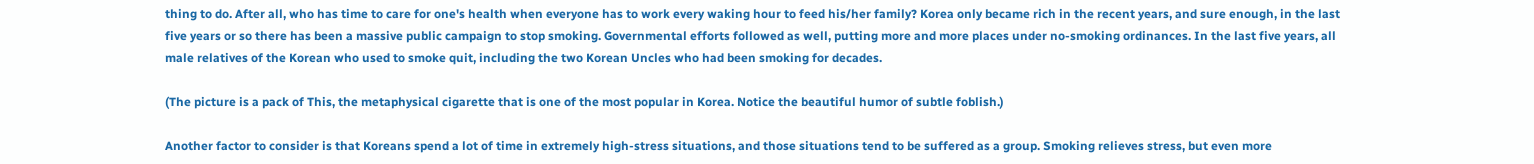thing to do. After all, who has time to care for one's health when everyone has to work every waking hour to feed his/her family? Korea only became rich in the recent years, and sure enough, in the last five years or so there has been a massive public campaign to stop smoking. Governmental efforts followed as well, putting more and more places under no-smoking ordinances. In the last five years, all male relatives of the Korean who used to smoke quit, including the two Korean Uncles who had been smoking for decades.

(The picture is a pack of This, the metaphysical cigarette that is one of the most popular in Korea. Notice the beautiful humor of subtle foblish.)

Another factor to consider is that Koreans spend a lot of time in extremely high-stress situations, and those situations tend to be suffered as a group. Smoking relieves stress, but even more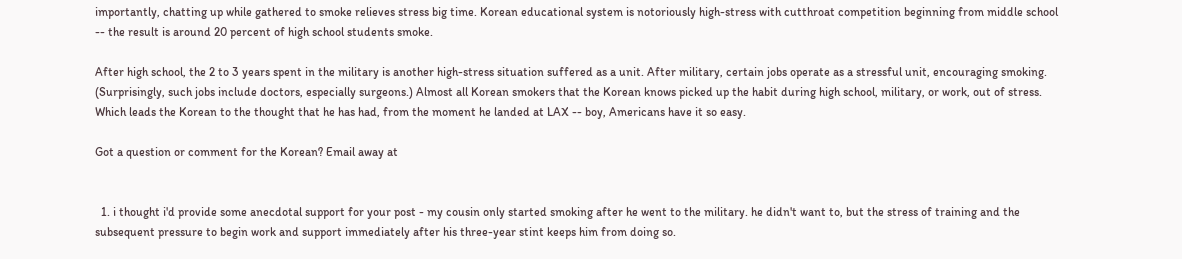importantly, chatting up while gathered to smoke relieves stress big time. Korean educational system is notoriously high-stress with cutthroat competition beginning from middle school -- the result is around 20 percent of high school students smoke.

After high school, the 2 to 3 years spent in the military is another high-stress situation suffered as a unit. After military, certain jobs operate as a stressful unit, encouraging smoking. (Surprisingly, such jobs include doctors, especially surgeons.) Almost all Korean smokers that the Korean knows picked up the habit during high school, military, or work, out of stress. Which leads the Korean to the thought that he has had, from the moment he landed at LAX -- boy, Americans have it so easy.

Got a question or comment for the Korean? Email away at


  1. i thought i'd provide some anecdotal support for your post - my cousin only started smoking after he went to the military. he didn't want to, but the stress of training and the subsequent pressure to begin work and support immediately after his three-year stint keeps him from doing so.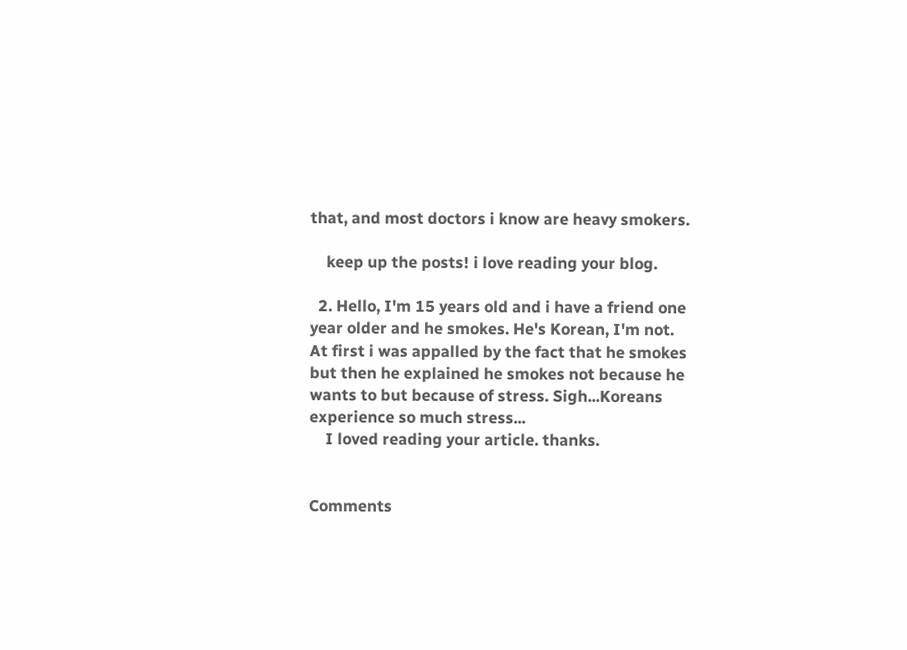that, and most doctors i know are heavy smokers.

    keep up the posts! i love reading your blog.

  2. Hello, I'm 15 years old and i have a friend one year older and he smokes. He's Korean, I'm not. At first i was appalled by the fact that he smokes but then he explained he smokes not because he wants to but because of stress. Sigh...Koreans experience so much stress...
    I loved reading your article. thanks.


Comments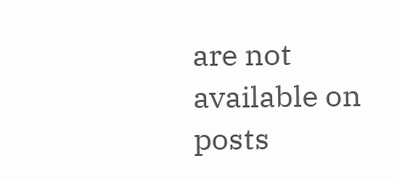are not available on posts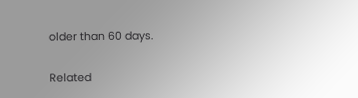older than 60 days.

Related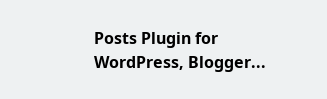Posts Plugin for WordPress, Blogger...